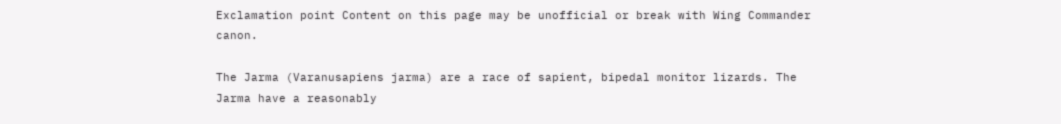Exclamation point Content on this page may be unofficial or break with Wing Commander canon.

The Jarma (Varanusapiens jarma) are a race of sapient, bipedal monitor lizards. The Jarma have a reasonably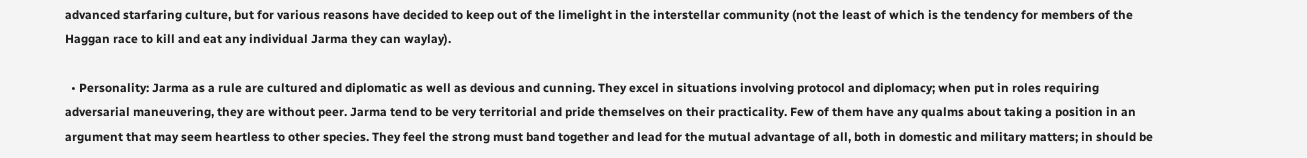advanced starfaring culture, but for various reasons have decided to keep out of the limelight in the interstellar community (not the least of which is the tendency for members of the Haggan race to kill and eat any individual Jarma they can waylay).

  • Personality: Jarma as a rule are cultured and diplomatic as well as devious and cunning. They excel in situations involving protocol and diplomacy; when put in roles requiring adversarial maneuvering, they are without peer. Jarma tend to be very territorial and pride themselves on their practicality. Few of them have any qualms about taking a position in an argument that may seem heartless to other species. They feel the strong must band together and lead for the mutual advantage of all, both in domestic and military matters; in should be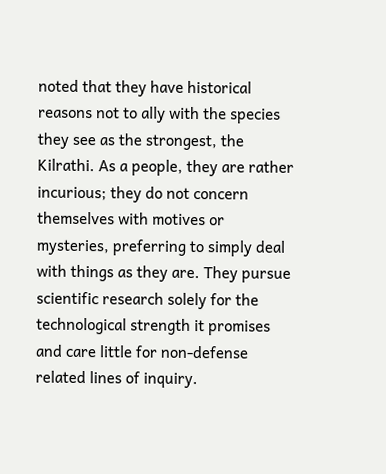noted that they have historical reasons not to ally with the species they see as the strongest, the Kilrathi. As a people, they are rather incurious; they do not concern themselves with motives or mysteries, preferring to simply deal with things as they are. They pursue scientific research solely for the technological strength it promises and care little for non-defense related lines of inquiry.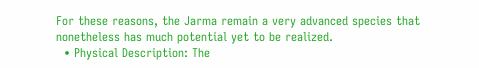For these reasons, the Jarma remain a very advanced species that nonetheless has much potential yet to be realized.
  • Physical Description: The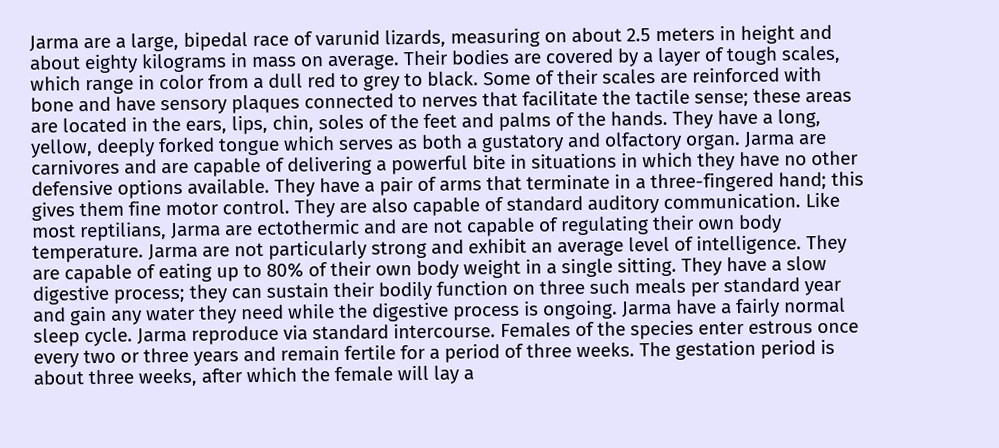Jarma are a large, bipedal race of varunid lizards, measuring on about 2.5 meters in height and about eighty kilograms in mass on average. Their bodies are covered by a layer of tough scales, which range in color from a dull red to grey to black. Some of their scales are reinforced with bone and have sensory plaques connected to nerves that facilitate the tactile sense; these areas are located in the ears, lips, chin, soles of the feet and palms of the hands. They have a long, yellow, deeply forked tongue which serves as both a gustatory and olfactory organ. Jarma are carnivores and are capable of delivering a powerful bite in situations in which they have no other defensive options available. They have a pair of arms that terminate in a three-fingered hand; this gives them fine motor control. They are also capable of standard auditory communication. Like most reptilians, Jarma are ectothermic and are not capable of regulating their own body temperature. Jarma are not particularly strong and exhibit an average level of intelligence. They are capable of eating up to 80% of their own body weight in a single sitting. They have a slow digestive process; they can sustain their bodily function on three such meals per standard year and gain any water they need while the digestive process is ongoing. Jarma have a fairly normal sleep cycle. Jarma reproduce via standard intercourse. Females of the species enter estrous once every two or three years and remain fertile for a period of three weeks. The gestation period is about three weeks, after which the female will lay a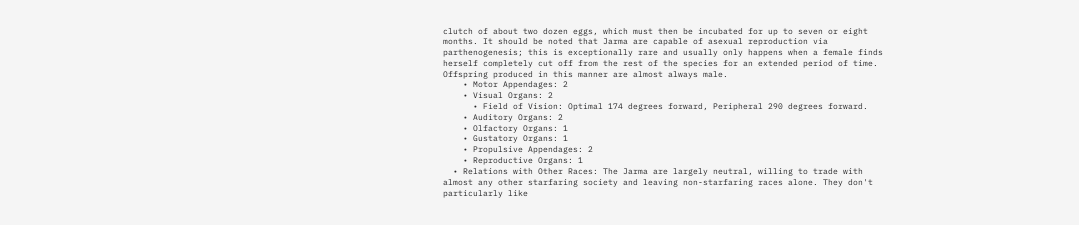clutch of about two dozen eggs, which must then be incubated for up to seven or eight months. It should be noted that Jarma are capable of asexual reproduction via parthenogenesis; this is exceptionally rare and usually only happens when a female finds herself completely cut off from the rest of the species for an extended period of time. Offspring produced in this manner are almost always male.
    • Motor Appendages: 2
    • Visual Organs: 2
      • Field of Vision: Optimal 174 degrees forward, Peripheral 290 degrees forward.
    • Auditory Organs: 2
    • Olfactory Organs: 1
    • Gustatory Organs: 1
    • Propulsive Appendages: 2
    • Reproductive Organs: 1
  • Relations with Other Races: The Jarma are largely neutral, willing to trade with almost any other starfaring society and leaving non-starfaring races alone. They don't particularly like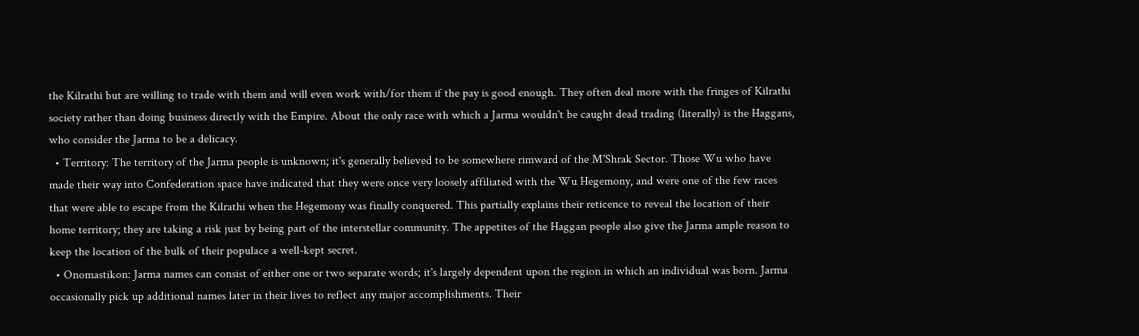the Kilrathi but are willing to trade with them and will even work with/for them if the pay is good enough. They often deal more with the fringes of Kilrathi society rather than doing business directly with the Empire. About the only race with which a Jarma wouldn't be caught dead trading (literally) is the Haggans, who consider the Jarma to be a delicacy.
  • Territory: The territory of the Jarma people is unknown; it's generally believed to be somewhere rimward of the M'Shrak Sector. Those Wu who have made their way into Confederation space have indicated that they were once very loosely affiliated with the Wu Hegemony, and were one of the few races that were able to escape from the Kilrathi when the Hegemony was finally conquered. This partially explains their reticence to reveal the location of their home territory; they are taking a risk just by being part of the interstellar community. The appetites of the Haggan people also give the Jarma ample reason to keep the location of the bulk of their populace a well-kept secret.
  • Onomastikon: Jarma names can consist of either one or two separate words; it's largely dependent upon the region in which an individual was born. Jarma occasionally pick up additional names later in their lives to reflect any major accomplishments. Their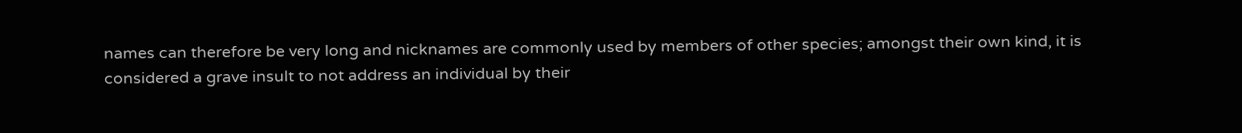names can therefore be very long and nicknames are commonly used by members of other species; amongst their own kind, it is considered a grave insult to not address an individual by their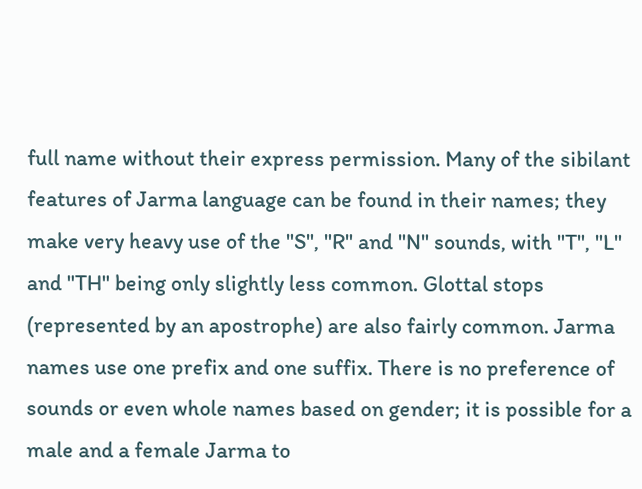full name without their express permission. Many of the sibilant features of Jarma language can be found in their names; they make very heavy use of the "S", "R" and "N" sounds, with "T", "L" and "TH" being only slightly less common. Glottal stops (represented by an apostrophe) are also fairly common. Jarma names use one prefix and one suffix. There is no preference of sounds or even whole names based on gender; it is possible for a male and a female Jarma to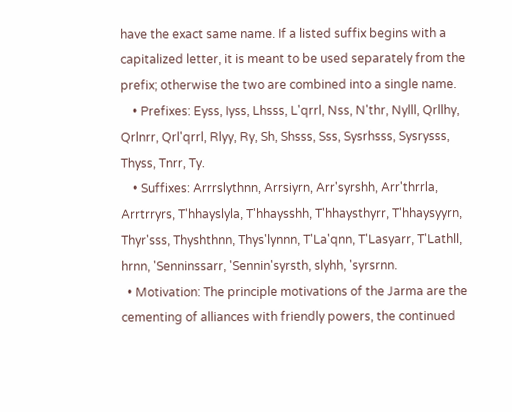have the exact same name. If a listed suffix begins with a capitalized letter, it is meant to be used separately from the prefix; otherwise the two are combined into a single name.
    • Prefixes: Eyss, Iyss, Lhsss, L'qrrl, Nss, N'thr, Nylll, Qrllhy, Qrlnrr, Qrl'qrrl, Rlyy, Ry, Sh, Shsss, Sss, Sysrhsss, Sysrysss, Thyss, Tnrr, Ty.
    • Suffixes: Arrrslythnn, Arrsiyrn, Arr'syrshh, Arr'thrrla, Arrtrryrs, T'hhayslyla, T'hhaysshh, T'hhaysthyrr, T'hhaysyyrn, Thyr'sss, Thyshthnn, Thys'lynnn, T'La'qnn, T'Lasyarr, T'Lathll, hrnn, 'Senninssarr, 'Sennin'syrsth, slyhh, 'syrsrnn.
  • Motivation: The principle motivations of the Jarma are the cementing of alliances with friendly powers, the continued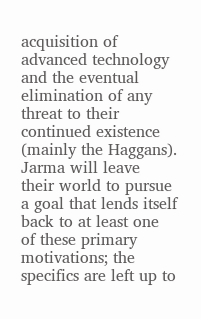acquisition of advanced technology and the eventual elimination of any threat to their continued existence (mainly the Haggans). Jarma will leave their world to pursue a goal that lends itself back to at least one of these primary motivations; the specifics are left up to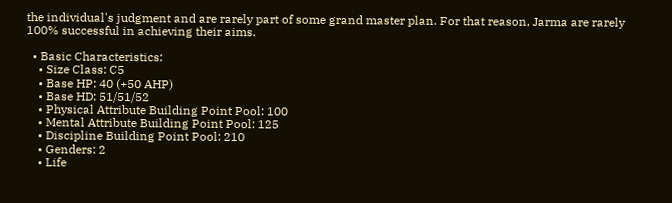the individual's judgment and are rarely part of some grand master plan. For that reason, Jarma are rarely 100% successful in achieving their aims.

  • Basic Characteristics:
    • Size Class: C5
    • Base HP: 40 (+50 AHP)
    • Base HD: 51/51/52
    • Physical Attribute Building Point Pool: 100
    • Mental Attribute Building Point Pool: 125
    • Discipline Building Point Pool: 210
    • Genders: 2
    • Life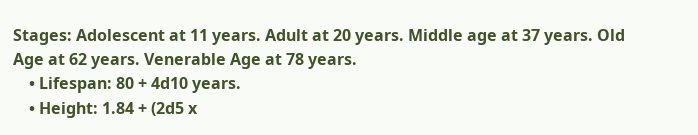Stages: Adolescent at 11 years. Adult at 20 years. Middle age at 37 years. Old Age at 62 years. Venerable Age at 78 years.
    • Lifespan: 80 + 4d10 years.
    • Height: 1.84 + (2d5 x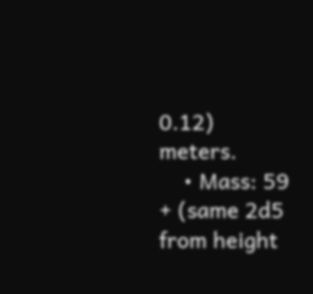0.12) meters.
    • Mass: 59 + (same 2d5 from height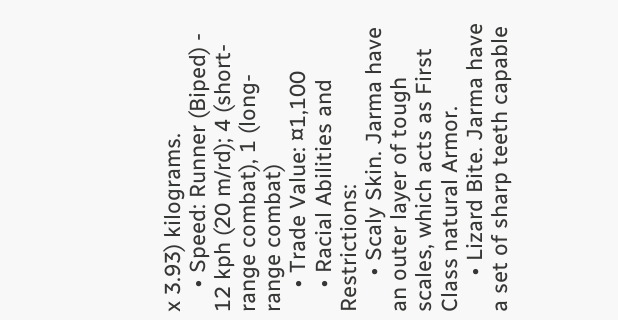x 3.93) kilograms.
    • Speed: Runner (Biped) - 12 kph (20 m/rd); 4 (short-range combat), 1 (long-range combat)
    • Trade Value: ¤1,100
    • Racial Abilities and Restrictions:
      • Scaly Skin. Jarma have an outer layer of tough scales, which acts as First Class natural Armor.
      • Lizard Bite. Jarma have a set of sharp teeth capable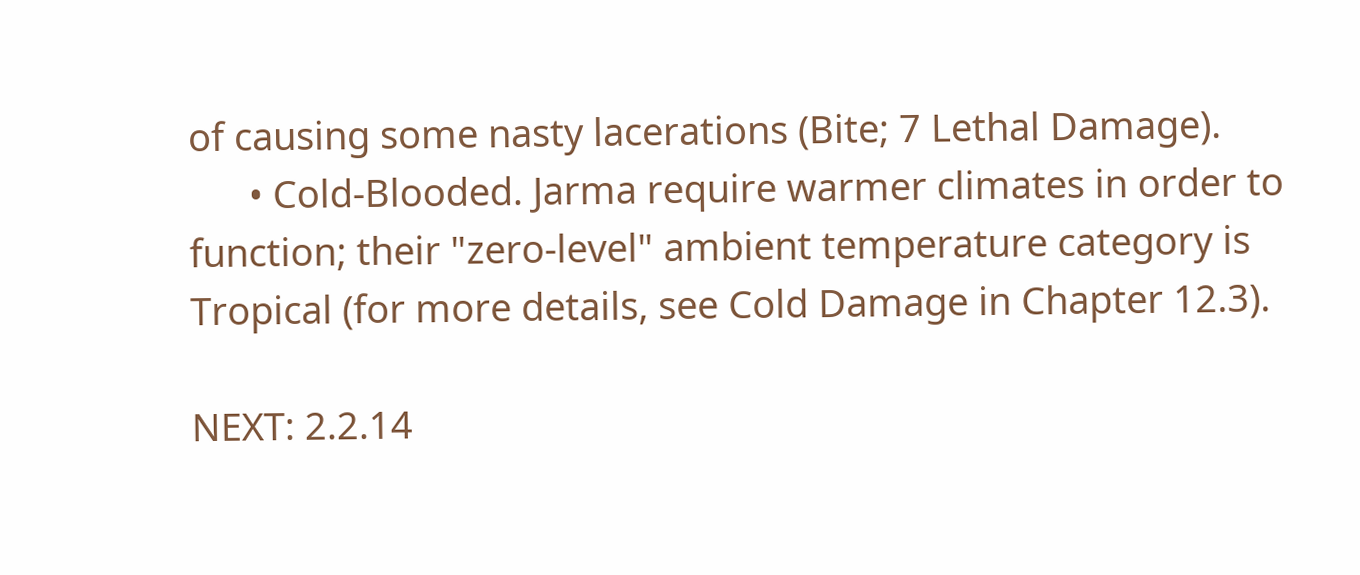of causing some nasty lacerations (Bite; 7 Lethal Damage).
      • Cold-Blooded. Jarma require warmer climates in order to function; their "zero-level" ambient temperature category is Tropical (for more details, see Cold Damage in Chapter 12.3).

NEXT: 2.2.14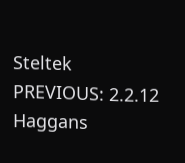Steltek
PREVIOUS: 2.2.12 Haggans